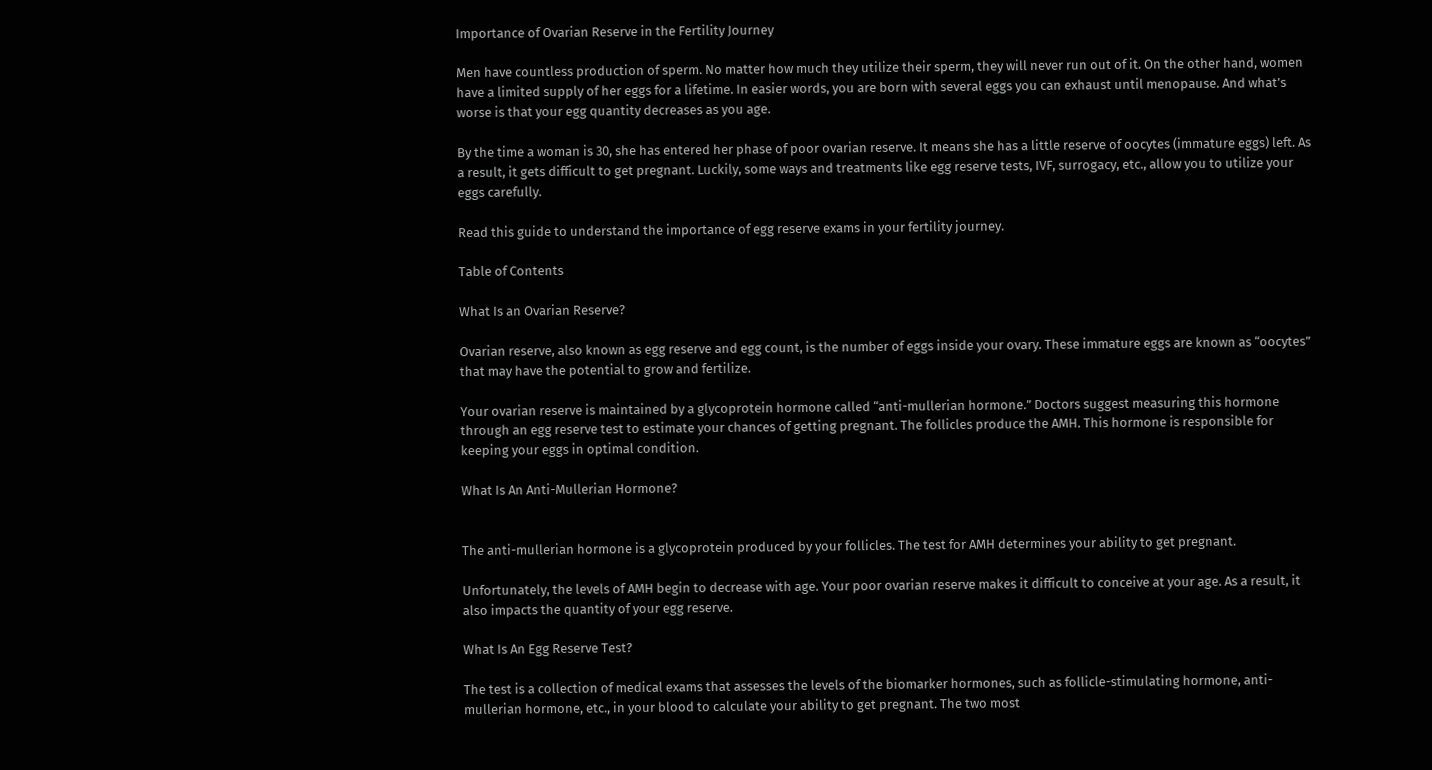Importance of Ovarian Reserve in the Fertility Journey

Men have countless production of sperm. No matter how much they utilize their sperm, they will never run out of it. On the other hand, women have a limited supply of her eggs for a lifetime. In easier words, you are born with several eggs you can exhaust until menopause. And what’s worse is that your egg quantity decreases as you age.

By the time a woman is 30, she has entered her phase of poor ovarian reserve. It means she has a little reserve of oocytes (immature eggs) left. As a result, it gets difficult to get pregnant. Luckily, some ways and treatments like egg reserve tests, IVF, surrogacy, etc., allow you to utilize your eggs carefully.

Read this guide to understand the importance of egg reserve exams in your fertility journey.

Table of Contents

What Is an Ovarian Reserve?

Ovarian reserve, also known as egg reserve and egg count, is the number of eggs inside your ovary. These immature eggs are known as “oocytes” that may have the potential to grow and fertilize.

Your ovarian reserve is maintained by a glycoprotein hormone called “anti-mullerian hormone.” Doctors suggest measuring this hormone through an egg reserve test to estimate your chances of getting pregnant. The follicles produce the AMH. This hormone is responsible for keeping your eggs in optimal condition.

What Is An Anti-Mullerian Hormone?


The anti-mullerian hormone is a glycoprotein produced by your follicles. The test for AMH determines your ability to get pregnant.

Unfortunately, the levels of AMH begin to decrease with age. Your poor ovarian reserve makes it difficult to conceive at your age. As a result, it also impacts the quantity of your egg reserve.

What Is An Egg Reserve Test?

The test is a collection of medical exams that assesses the levels of the biomarker hormones, such as follicle-stimulating hormone, anti-mullerian hormone, etc., in your blood to calculate your ability to get pregnant. The two most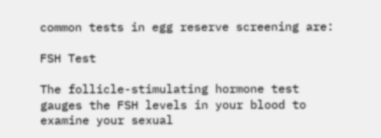common tests in egg reserve screening are:

FSH Test

The follicle-stimulating hormone test gauges the FSH levels in your blood to examine your sexual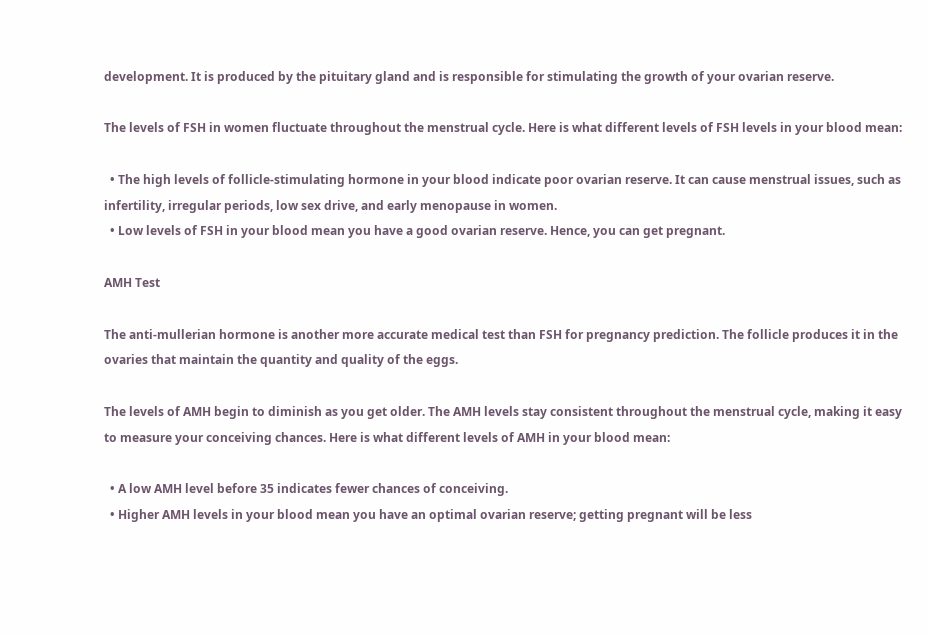development. It is produced by the pituitary gland and is responsible for stimulating the growth of your ovarian reserve.

The levels of FSH in women fluctuate throughout the menstrual cycle. Here is what different levels of FSH levels in your blood mean:

  • The high levels of follicle-stimulating hormone in your blood indicate poor ovarian reserve. It can cause menstrual issues, such as infertility, irregular periods, low sex drive, and early menopause in women.
  • Low levels of FSH in your blood mean you have a good ovarian reserve. Hence, you can get pregnant.

AMH Test

The anti-mullerian hormone is another more accurate medical test than FSH for pregnancy prediction. The follicle produces it in the ovaries that maintain the quantity and quality of the eggs.

The levels of AMH begin to diminish as you get older. The AMH levels stay consistent throughout the menstrual cycle, making it easy to measure your conceiving chances. Here is what different levels of AMH in your blood mean:

  • A low AMH level before 35 indicates fewer chances of conceiving.
  • Higher AMH levels in your blood mean you have an optimal ovarian reserve; getting pregnant will be less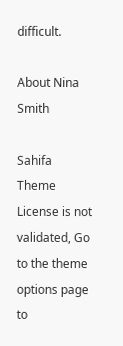difficult.

About Nina Smith

Sahifa Theme License is not validated, Go to the theme options page to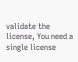validate the license, You need a single license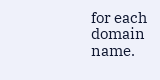for each domain name.